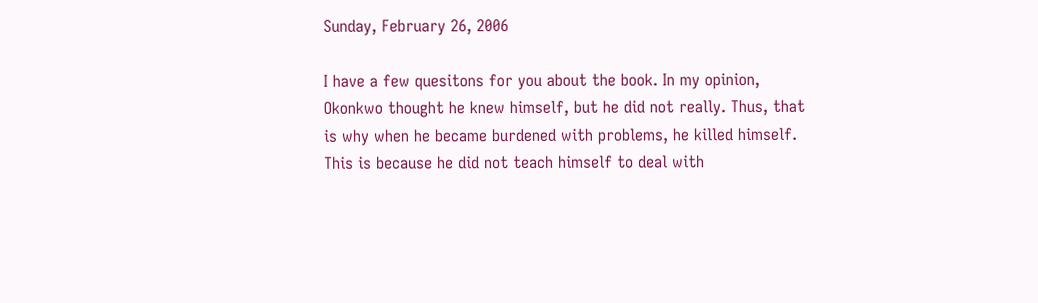Sunday, February 26, 2006

I have a few quesitons for you about the book. In my opinion, Okonkwo thought he knew himself, but he did not really. Thus, that is why when he became burdened with problems, he killed himself. This is because he did not teach himself to deal with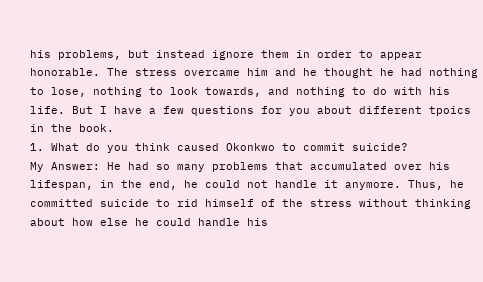his problems, but instead ignore them in order to appear honorable. The stress overcame him and he thought he had nothing to lose, nothing to look towards, and nothing to do with his life. But I have a few questions for you about different tpoics in the book.
1. What do you think caused Okonkwo to commit suicide?
My Answer: He had so many problems that accumulated over his lifespan, in the end, he could not handle it anymore. Thus, he committed suicide to rid himself of the stress without thinking about how else he could handle his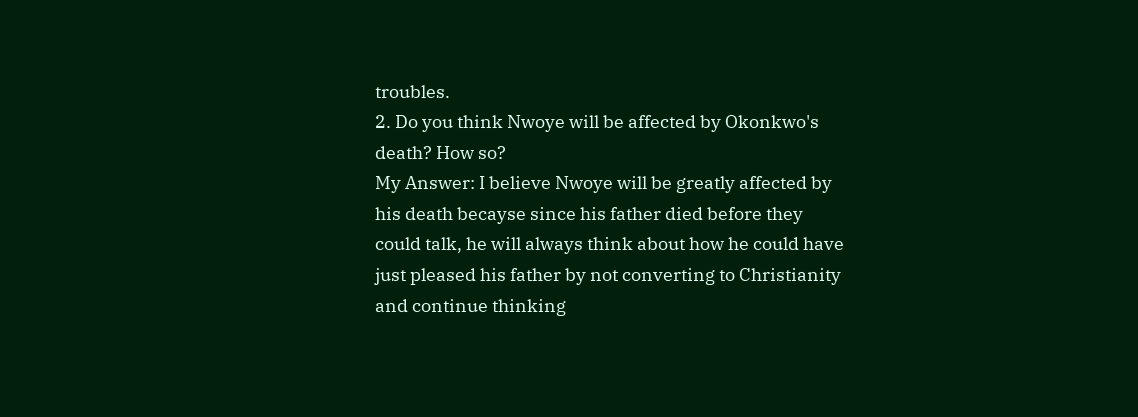troubles.
2. Do you think Nwoye will be affected by Okonkwo's death? How so?
My Answer: I believe Nwoye will be greatly affected by his death becayse since his father died before they could talk, he will always think about how he could have just pleased his father by not converting to Christianity and continue thinking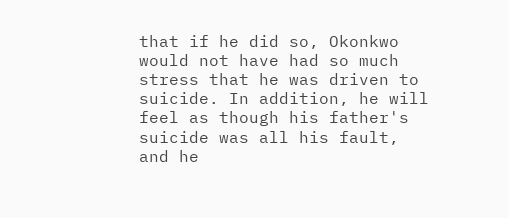that if he did so, Okonkwo would not have had so much stress that he was driven to suicide. In addition, he will feel as though his father's suicide was all his fault, and he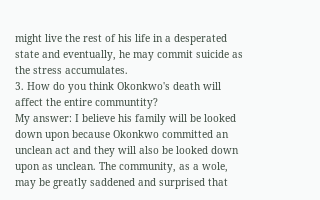might live the rest of his life in a desperated state and eventually, he may commit suicide as the stress accumulates.
3. How do you think Okonkwo's death will affect the entire communtity?
My answer: I believe his family will be looked down upon because Okonkwo committed an unclean act and they will also be looked down upon as unclean. The community, as a wole, may be greatly saddened and surprised that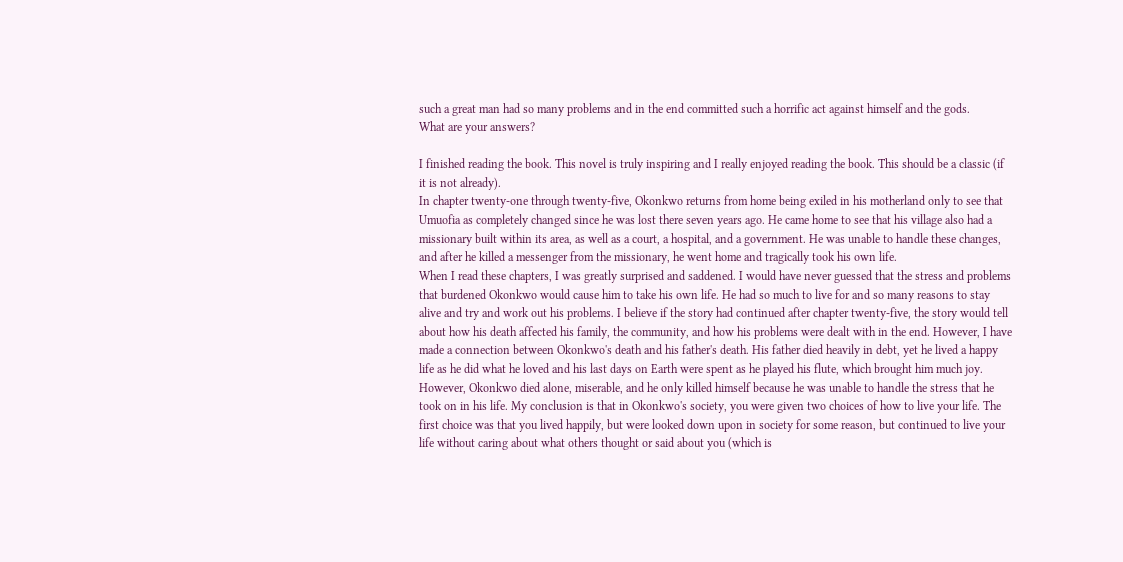such a great man had so many problems and in the end committed such a horrific act against himself and the gods.
What are your answers?

I finished reading the book. This novel is truly inspiring and I really enjoyed reading the book. This should be a classic (if it is not already).
In chapter twenty-one through twenty-five, Okonkwo returns from home being exiled in his motherland only to see that Umuofia as completely changed since he was lost there seven years ago. He came home to see that his village also had a missionary built within its area, as well as a court, a hospital, and a government. He was unable to handle these changes, and after he killed a messenger from the missionary, he went home and tragically took his own life.
When I read these chapters, I was greatly surprised and saddened. I would have never guessed that the stress and problems that burdened Okonkwo would cause him to take his own life. He had so much to live for and so many reasons to stay alive and try and work out his problems. I believe if the story had continued after chapter twenty-five, the story would tell about how his death affected his family, the community, and how his problems were dealt with in the end. However, I have made a connection between Okonkwo's death and his father's death. His father died heavily in debt, yet he lived a happy life as he did what he loved and his last days on Earth were spent as he played his flute, which brought him much joy. However, Okonkwo died alone, miserable, and he only killed himself because he was unable to handle the stress that he took on in his life. My conclusion is that in Okonkwo's society, you were given two choices of how to live your life. The first choice was that you lived happily, but were looked down upon in society for some reason, but continued to live your life without caring about what others thought or said about you (which is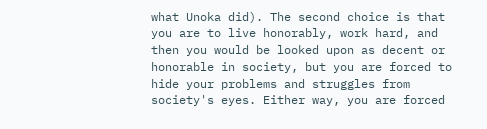what Unoka did). The second choice is that you are to live honorably, work hard, and then you would be looked upon as decent or honorable in society, but you are forced to hide your problems and struggles from society's eyes. Either way, you are forced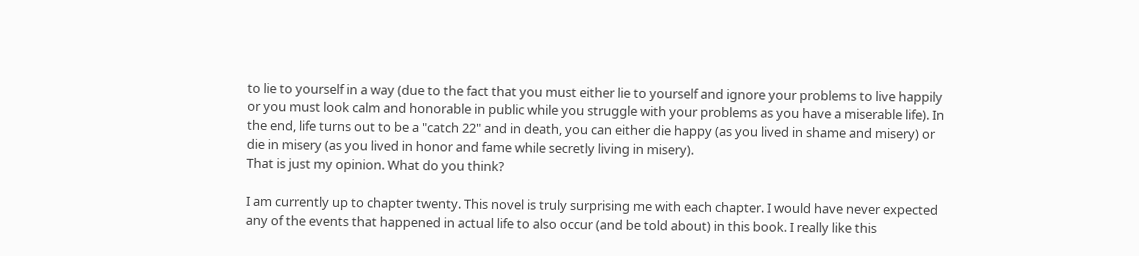to lie to yourself in a way (due to the fact that you must either lie to yourself and ignore your problems to live happily or you must look calm and honorable in public while you struggle with your problems as you have a miserable life). In the end, life turns out to be a "catch 22" and in death, you can either die happy (as you lived in shame and misery) or die in misery (as you lived in honor and fame while secretly living in misery).
That is just my opinion. What do you think?

I am currently up to chapter twenty. This novel is truly surprising me with each chapter. I would have never expected any of the events that happened in actual life to also occur (and be told about) in this book. I really like this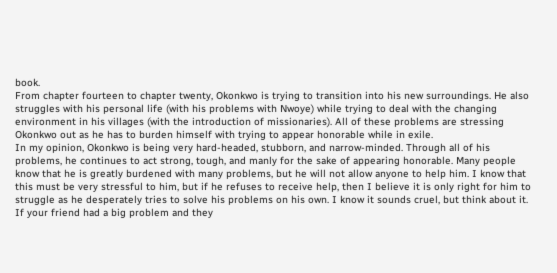book.
From chapter fourteen to chapter twenty, Okonkwo is trying to transition into his new surroundings. He also struggles with his personal life (with his problems with Nwoye) while trying to deal with the changing environment in his villages (with the introduction of missionaries). All of these problems are stressing Okonkwo out as he has to burden himself with trying to appear honorable while in exile.
In my opinion, Okonkwo is being very hard-headed, stubborn, and narrow-minded. Through all of his problems, he continues to act strong, tough, and manly for the sake of appearing honorable. Many people know that he is greatly burdened with many problems, but he will not allow anyone to help him. I know that this must be very stressful to him, but if he refuses to receive help, then I believe it is only right for him to struggle as he desperately tries to solve his problems on his own. I know it sounds cruel, but think about it. If your friend had a big problem and they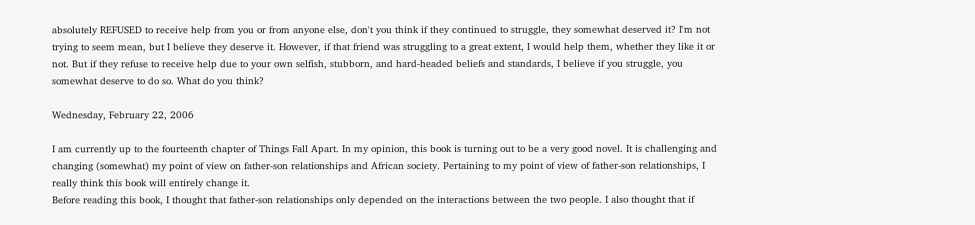absolutely REFUSED to receive help from you or from anyone else, don't you think if they continued to struggle, they somewhat deserved it? I'm not trying to seem mean, but I believe they deserve it. However, if that friend was struggling to a great extent, I would help them, whether they like it or not. But if they refuse to receive help due to your own selfish, stubborn, and hard-headed beliefs and standards, I believe if you struggle, you somewhat deserve to do so. What do you think?

Wednesday, February 22, 2006

I am currently up to the fourteenth chapter of Things Fall Apart. In my opinion, this book is turning out to be a very good novel. It is challenging and changing (somewhat) my point of view on father-son relationships and African society. Pertaining to my point of view of father-son relationships, I really think this book will entirely change it.
Before reading this book, I thought that father-son relationships only depended on the interactions between the two people. I also thought that if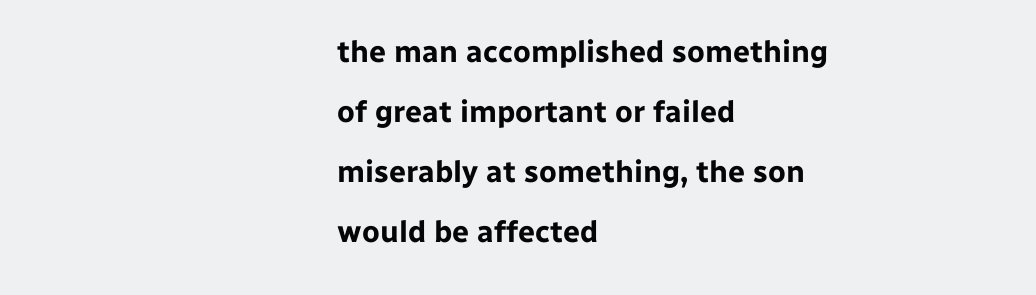the man accomplished something of great important or failed miserably at something, the son would be affected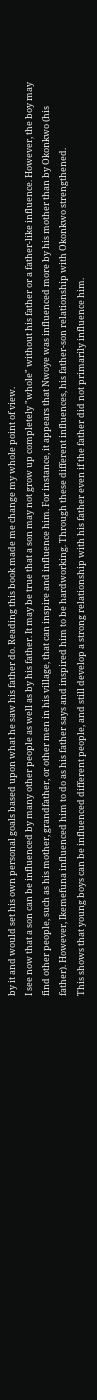by it and would set his own personal goals based upon what he saw his father do. Reading this book made me change my whole point of view.
I see now that a son can be influenced by many other people as well as by his father. It may be true that a son may not grow up completely "whole" without his father or a father-like influence. However, the boy may find other people, such as his mother, grandfather, or other men in his village, that can inspire and influence him. For instance, it appears that Nwoye was influenced more by his mother than by Okonkwo (his father). However, Ikemefuna influenced him to do as his father says and inspired him to be hardworking. Through these different influences, his father-son relationship with Okonkwo strengthened.
This shows that young boys can be influenced different people, and still develop a strong relationship with his father even if the father did not primarily influence him.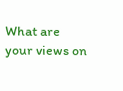What are your views on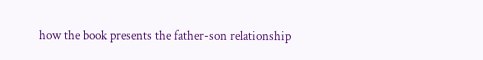how the book presents the father-son relationship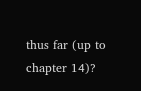thus far (up to chapter 14)?